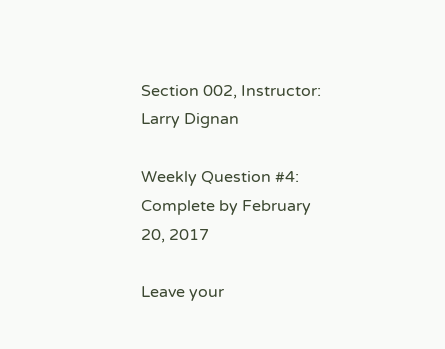Section 002, Instructor: Larry Dignan

Weekly Question #4: Complete by February 20, 2017

Leave your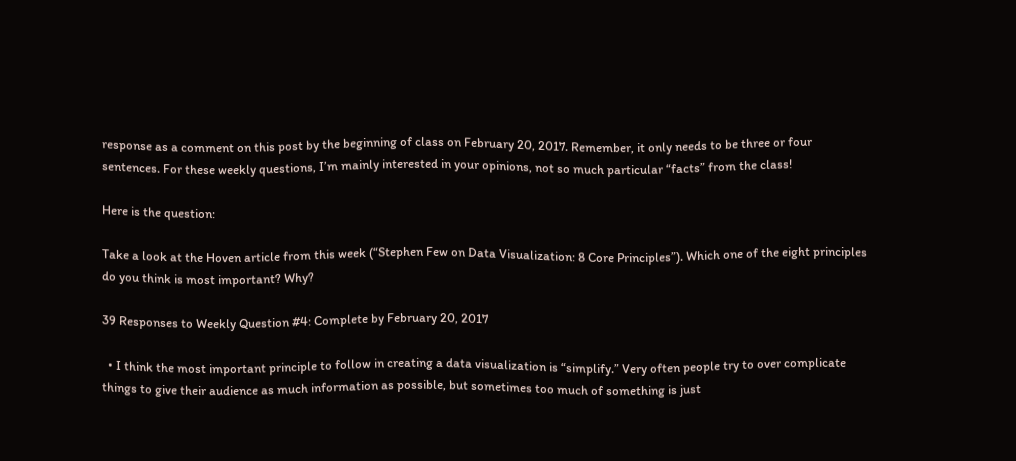response as a comment on this post by the beginning of class on February 20, 2017. Remember, it only needs to be three or four sentences. For these weekly questions, I’m mainly interested in your opinions, not so much particular “facts” from the class!

Here is the question:

Take a look at the Hoven article from this week (“Stephen Few on Data Visualization: 8 Core Principles”). Which one of the eight principles do you think is most important? Why?

39 Responses to Weekly Question #4: Complete by February 20, 2017

  • I think the most important principle to follow in creating a data visualization is “simplify.” Very often people try to over complicate things to give their audience as much information as possible, but sometimes too much of something is just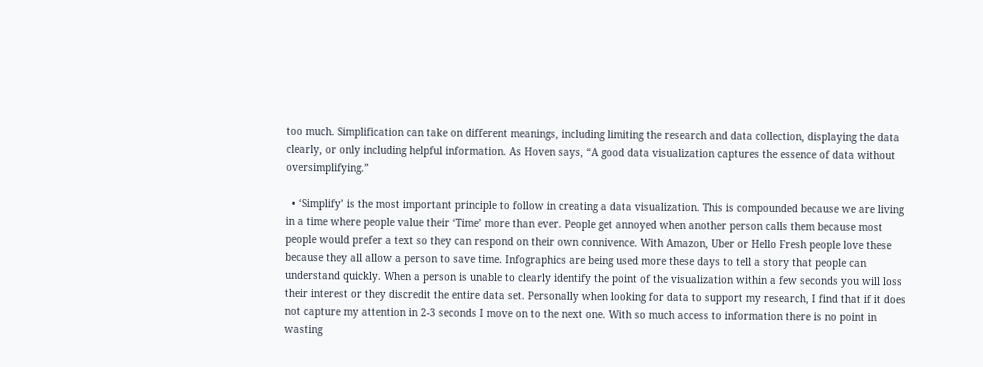too much. Simplification can take on different meanings, including limiting the research and data collection, displaying the data clearly, or only including helpful information. As Hoven says, “A good data visualization captures the essence of data without oversimplifying.”

  • ‘Simplify’ is the most important principle to follow in creating a data visualization. This is compounded because we are living in a time where people value their ‘Time’ more than ever. People get annoyed when another person calls them because most people would prefer a text so they can respond on their own connivence. With Amazon, Uber or Hello Fresh people love these because they all allow a person to save time. Infographics are being used more these days to tell a story that people can understand quickly. When a person is unable to clearly identify the point of the visualization within a few seconds you will loss their interest or they discredit the entire data set. Personally when looking for data to support my research, I find that if it does not capture my attention in 2-3 seconds I move on to the next one. With so much access to information there is no point in wasting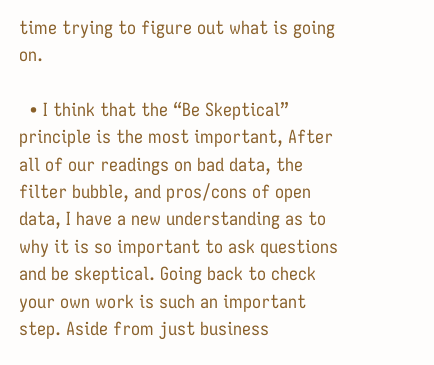time trying to figure out what is going on.

  • I think that the “Be Skeptical” principle is the most important, After all of our readings on bad data, the filter bubble, and pros/cons of open data, I have a new understanding as to why it is so important to ask questions and be skeptical. Going back to check your own work is such an important step. Aside from just business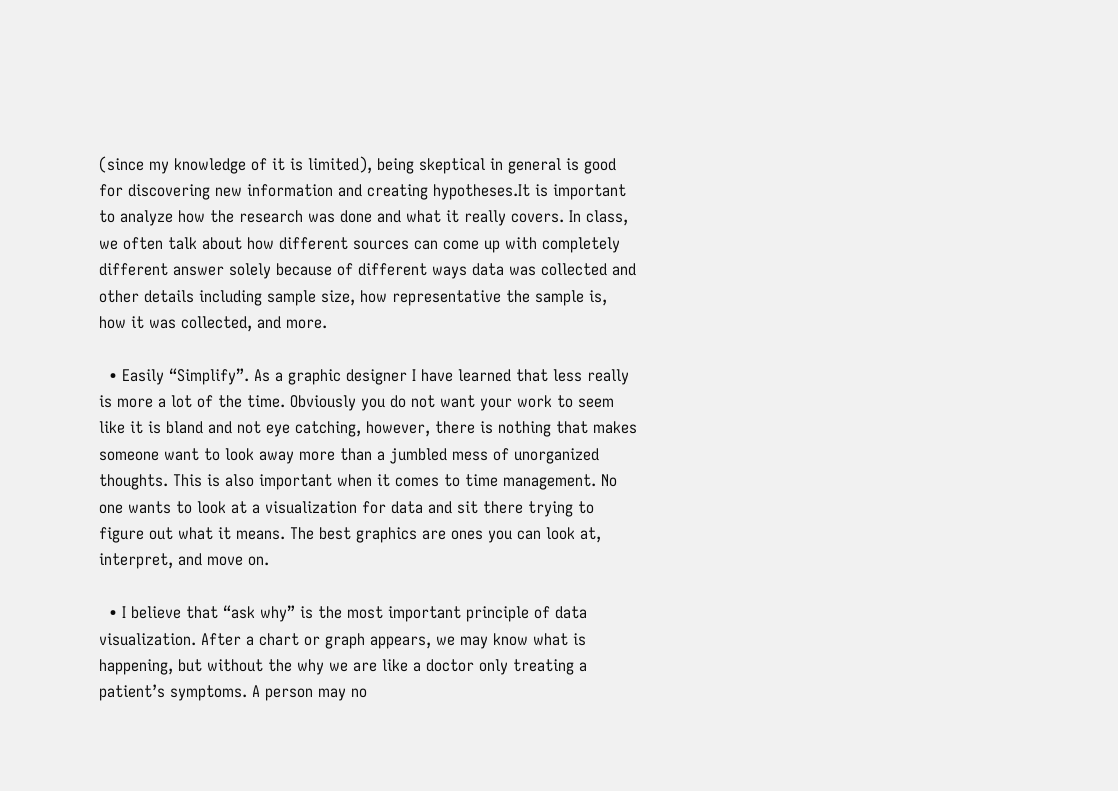(since my knowledge of it is limited), being skeptical in general is good for discovering new information and creating hypotheses.It is important to analyze how the research was done and what it really covers. In class, we often talk about how different sources can come up with completely different answer solely because of different ways data was collected and other details including sample size, how representative the sample is, how it was collected, and more.

  • Easily “Simplify”. As a graphic designer I have learned that less really is more a lot of the time. Obviously you do not want your work to seem like it is bland and not eye catching, however, there is nothing that makes someone want to look away more than a jumbled mess of unorganized thoughts. This is also important when it comes to time management. No one wants to look at a visualization for data and sit there trying to figure out what it means. The best graphics are ones you can look at, interpret, and move on.

  • I believe that “ask why” is the most important principle of data visualization. After a chart or graph appears, we may know what is happening, but without the why we are like a doctor only treating a patient’s symptoms. A person may no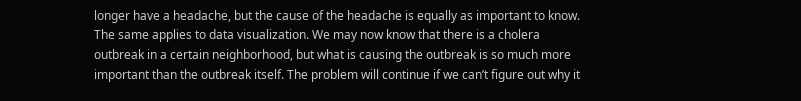longer have a headache, but the cause of the headache is equally as important to know. The same applies to data visualization. We may now know that there is a cholera outbreak in a certain neighborhood, but what is causing the outbreak is so much more important than the outbreak itself. The problem will continue if we can’t figure out why it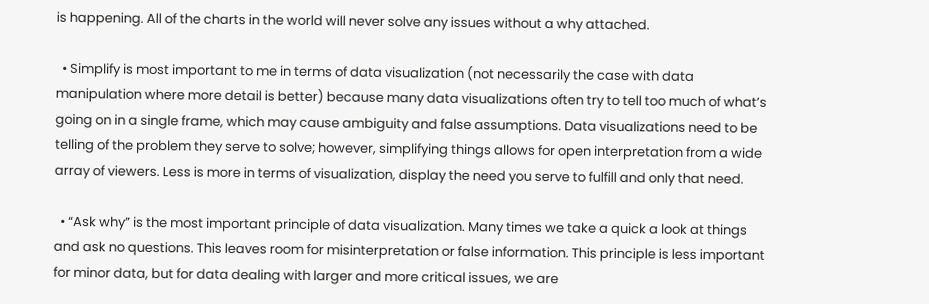is happening. All of the charts in the world will never solve any issues without a why attached.

  • Simplify is most important to me in terms of data visualization (not necessarily the case with data manipulation where more detail is better) because many data visualizations often try to tell too much of what’s going on in a single frame, which may cause ambiguity and false assumptions. Data visualizations need to be telling of the problem they serve to solve; however, simplifying things allows for open interpretation from a wide array of viewers. Less is more in terms of visualization, display the need you serve to fulfill and only that need.

  • “Ask why” is the most important principle of data visualization. Many times we take a quick a look at things and ask no questions. This leaves room for misinterpretation or false information. This principle is less important for minor data, but for data dealing with larger and more critical issues, we are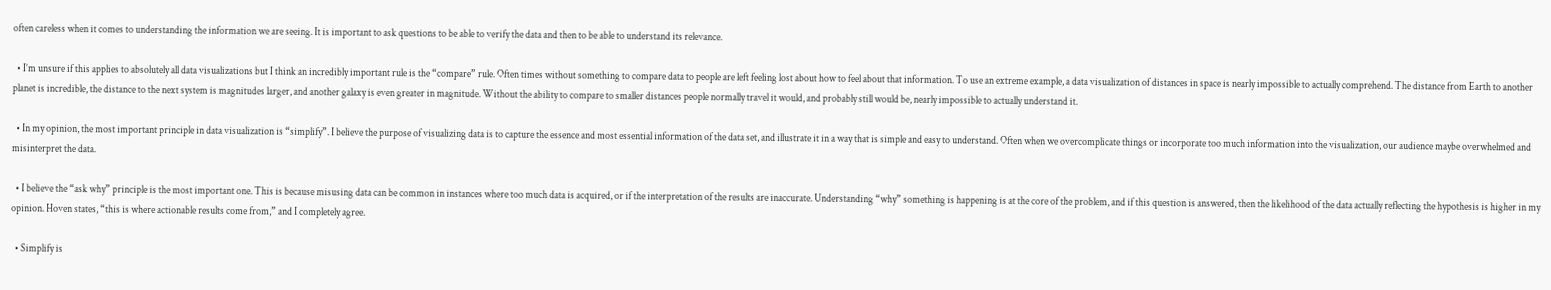often careless when it comes to understanding the information we are seeing. It is important to ask questions to be able to verify the data and then to be able to understand its relevance.

  • I’m unsure if this applies to absolutely all data visualizations but I think an incredibly important rule is the “compare” rule. Often times without something to compare data to people are left feeling lost about how to feel about that information. To use an extreme example, a data visualization of distances in space is nearly impossible to actually comprehend. The distance from Earth to another planet is incredible, the distance to the next system is magnitudes larger, and another galaxy is even greater in magnitude. Without the ability to compare to smaller distances people normally travel it would, and probably still would be, nearly impossible to actually understand it.

  • In my opinion, the most important principle in data visualization is “simplify”. I believe the purpose of visualizing data is to capture the essence and most essential information of the data set, and illustrate it in a way that is simple and easy to understand. Often when we overcomplicate things or incorporate too much information into the visualization, our audience maybe overwhelmed and misinterpret the data.

  • I believe the “ask why” principle is the most important one. This is because misusing data can be common in instances where too much data is acquired, or if the interpretation of the results are inaccurate. Understanding “why” something is happening is at the core of the problem, and if this question is answered, then the likelihood of the data actually reflecting the hypothesis is higher in my opinion. Hoven states, “this is where actionable results come from,” and I completely agree.

  • Simplify is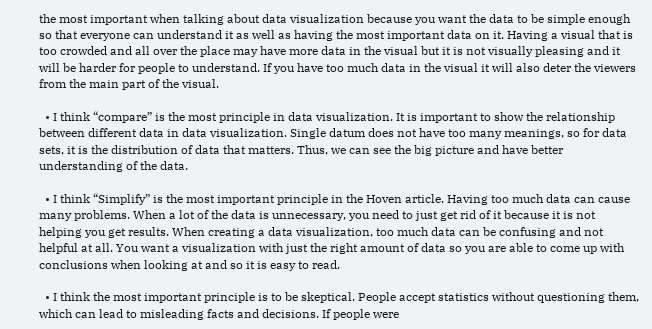the most important when talking about data visualization because you want the data to be simple enough so that everyone can understand it as well as having the most important data on it. Having a visual that is too crowded and all over the place may have more data in the visual but it is not visually pleasing and it will be harder for people to understand. If you have too much data in the visual it will also deter the viewers from the main part of the visual.

  • I think “compare” is the most principle in data visualization. It is important to show the relationship between different data in data visualization. Single datum does not have too many meanings, so for data sets, it is the distribution of data that matters. Thus, we can see the big picture and have better understanding of the data.

  • I think “Simplify” is the most important principle in the Hoven article. Having too much data can cause many problems. When a lot of the data is unnecessary, you need to just get rid of it because it is not helping you get results. When creating a data visualization, too much data can be confusing and not helpful at all. You want a visualization with just the right amount of data so you are able to come up with conclusions when looking at and so it is easy to read.

  • I think the most important principle is to be skeptical. People accept statistics without questioning them, which can lead to misleading facts and decisions. If people were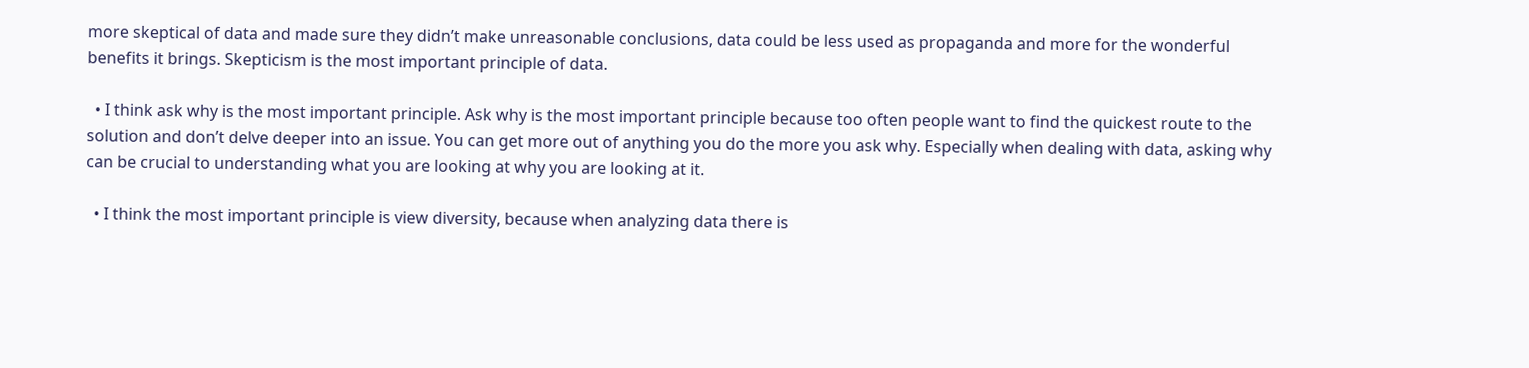more skeptical of data and made sure they didn’t make unreasonable conclusions, data could be less used as propaganda and more for the wonderful benefits it brings. Skepticism is the most important principle of data.

  • I think ask why is the most important principle. Ask why is the most important principle because too often people want to find the quickest route to the solution and don’t delve deeper into an issue. You can get more out of anything you do the more you ask why. Especially when dealing with data, asking why can be crucial to understanding what you are looking at why you are looking at it.

  • I think the most important principle is view diversity, because when analyzing data there is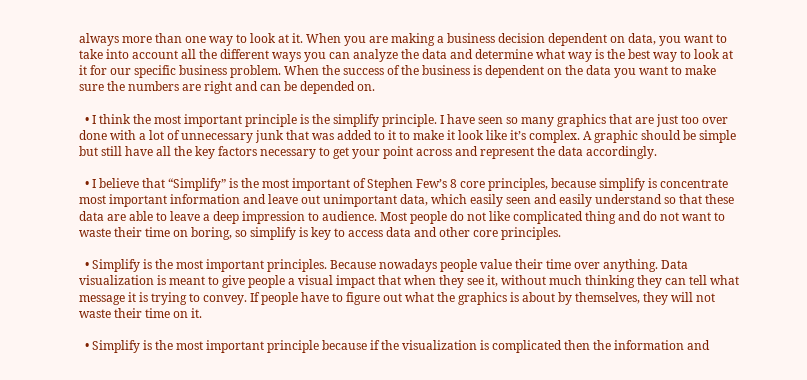always more than one way to look at it. When you are making a business decision dependent on data, you want to take into account all the different ways you can analyze the data and determine what way is the best way to look at it for our specific business problem. When the success of the business is dependent on the data you want to make sure the numbers are right and can be depended on.

  • I think the most important principle is the simplify principle. I have seen so many graphics that are just too over done with a lot of unnecessary junk that was added to it to make it look like it’s complex. A graphic should be simple but still have all the key factors necessary to get your point across and represent the data accordingly.

  • I believe that “Simplify” is the most important of Stephen Few’s 8 core principles, because simplify is concentrate most important information and leave out unimportant data, which easily seen and easily understand so that these data are able to leave a deep impression to audience. Most people do not like complicated thing and do not want to waste their time on boring, so simplify is key to access data and other core principles.

  • Simplify is the most important principles. Because nowadays people value their time over anything. Data visualization is meant to give people a visual impact that when they see it, without much thinking they can tell what message it is trying to convey. If people have to figure out what the graphics is about by themselves, they will not waste their time on it.

  • Simplify is the most important principle because if the visualization is complicated then the information and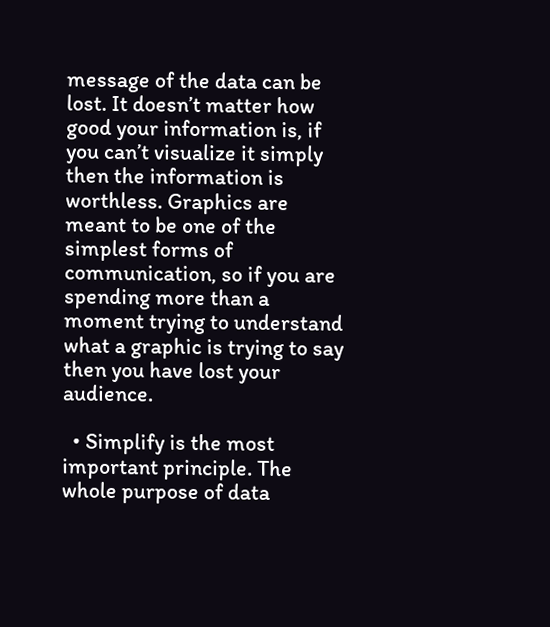message of the data can be lost. It doesn’t matter how good your information is, if you can’t visualize it simply then the information is worthless. Graphics are meant to be one of the simplest forms of communication, so if you are spending more than a moment trying to understand what a graphic is trying to say then you have lost your audience.

  • Simplify is the most important principle. The whole purpose of data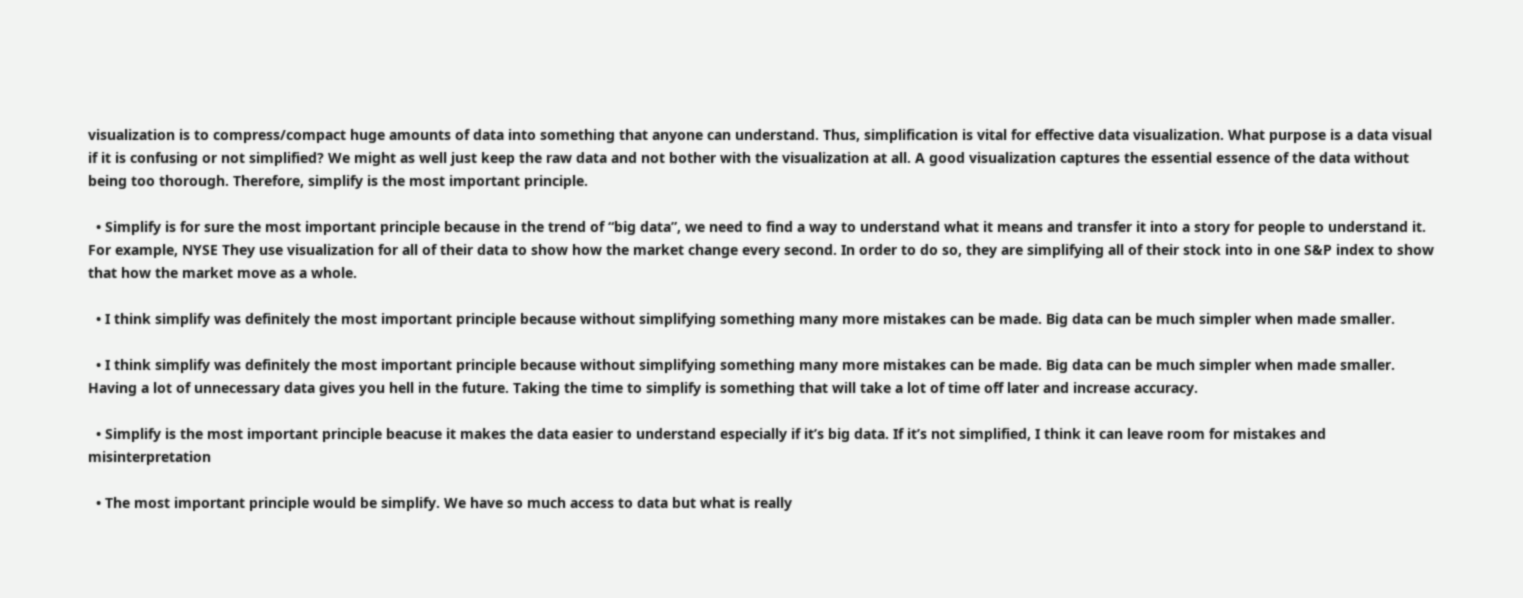visualization is to compress/compact huge amounts of data into something that anyone can understand. Thus, simplification is vital for effective data visualization. What purpose is a data visual if it is confusing or not simplified? We might as well just keep the raw data and not bother with the visualization at all. A good visualization captures the essential essence of the data without being too thorough. Therefore, simplify is the most important principle.

  • Simplify is for sure the most important principle because in the trend of “big data”, we need to find a way to understand what it means and transfer it into a story for people to understand it. For example, NYSE They use visualization for all of their data to show how the market change every second. In order to do so, they are simplifying all of their stock into in one S&P index to show that how the market move as a whole.

  • I think simplify was definitely the most important principle because without simplifying something many more mistakes can be made. Big data can be much simpler when made smaller.

  • I think simplify was definitely the most important principle because without simplifying something many more mistakes can be made. Big data can be much simpler when made smaller. Having a lot of unnecessary data gives you hell in the future. Taking the time to simplify is something that will take a lot of time off later and increase accuracy.

  • Simplify is the most important principle beacuse it makes the data easier to understand especially if it’s big data. If it’s not simplified, I think it can leave room for mistakes and misinterpretation

  • The most important principle would be simplify. We have so much access to data but what is really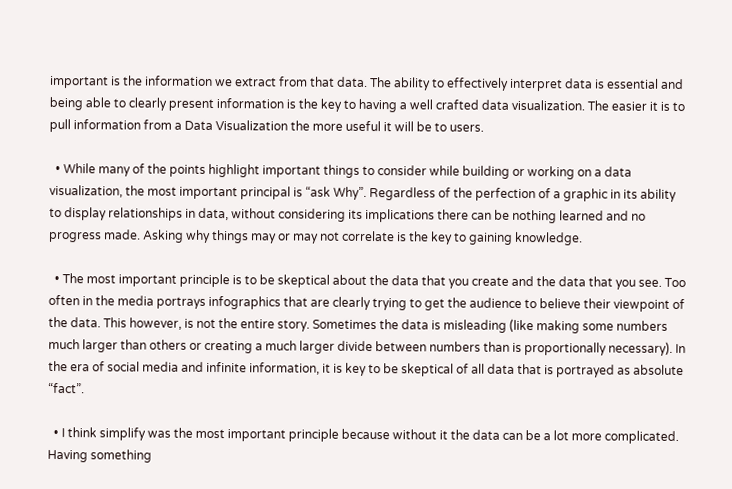important is the information we extract from that data. The ability to effectively interpret data is essential and being able to clearly present information is the key to having a well crafted data visualization. The easier it is to pull information from a Data Visualization the more useful it will be to users.

  • While many of the points highlight important things to consider while building or working on a data visualization, the most important principal is “ask Why”. Regardless of the perfection of a graphic in its ability to display relationships in data, without considering its implications there can be nothing learned and no progress made. Asking why things may or may not correlate is the key to gaining knowledge.

  • The most important principle is to be skeptical about the data that you create and the data that you see. Too often in the media portrays infographics that are clearly trying to get the audience to believe their viewpoint of the data. This however, is not the entire story. Sometimes the data is misleading (like making some numbers much larger than others or creating a much larger divide between numbers than is proportionally necessary). In the era of social media and infinite information, it is key to be skeptical of all data that is portrayed as absolute “fact”.

  • I think simplify was the most important principle because without it the data can be a lot more complicated. Having something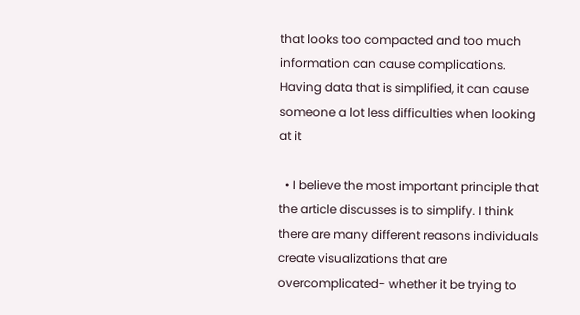that looks too compacted and too much information can cause complications. Having data that is simplified, it can cause someone a lot less difficulties when looking at it

  • I believe the most important principle that the article discusses is to simplify. I think there are many different reasons individuals create visualizations that are overcomplicated- whether it be trying to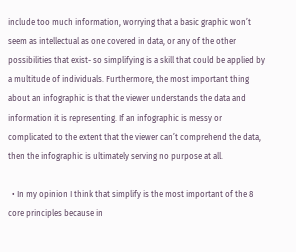include too much information, worrying that a basic graphic won’t seem as intellectual as one covered in data, or any of the other possibilities that exist- so simplifying is a skill that could be applied by a multitude of individuals. Furthermore, the most important thing about an infographic is that the viewer understands the data and information it is representing. If an infographic is messy or complicated to the extent that the viewer can’t comprehend the data, then the infographic is ultimately serving no purpose at all.

  • In my opinion I think that simplify is the most important of the 8 core principles because in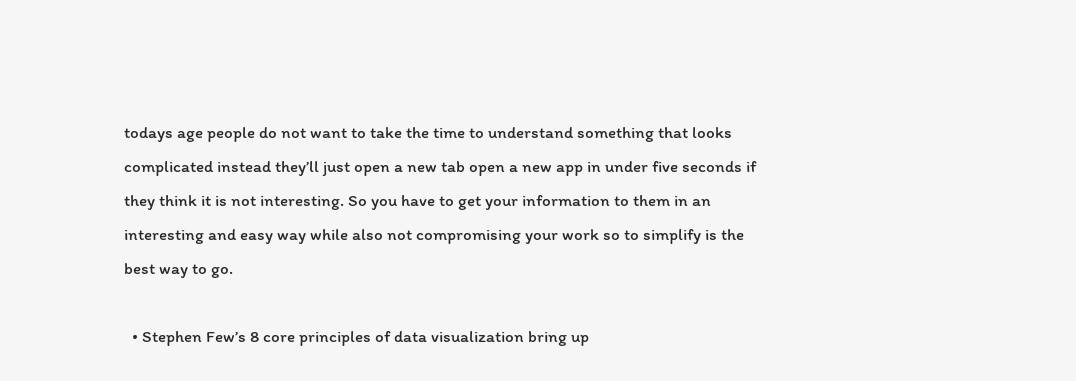todays age people do not want to take the time to understand something that looks complicated instead they’ll just open a new tab open a new app in under five seconds if they think it is not interesting. So you have to get your information to them in an interesting and easy way while also not compromising your work so to simplify is the best way to go.

  • Stephen Few’s 8 core principles of data visualization bring up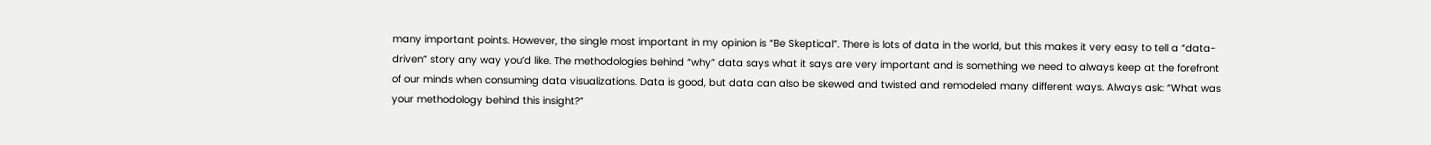many important points. However, the single most important in my opinion is “Be Skeptical”. There is lots of data in the world, but this makes it very easy to tell a “data-driven” story any way you’d like. The methodologies behind “why” data says what it says are very important and is something we need to always keep at the forefront of our minds when consuming data visualizations. Data is good, but data can also be skewed and twisted and remodeled many different ways. Always ask: “What was your methodology behind this insight?”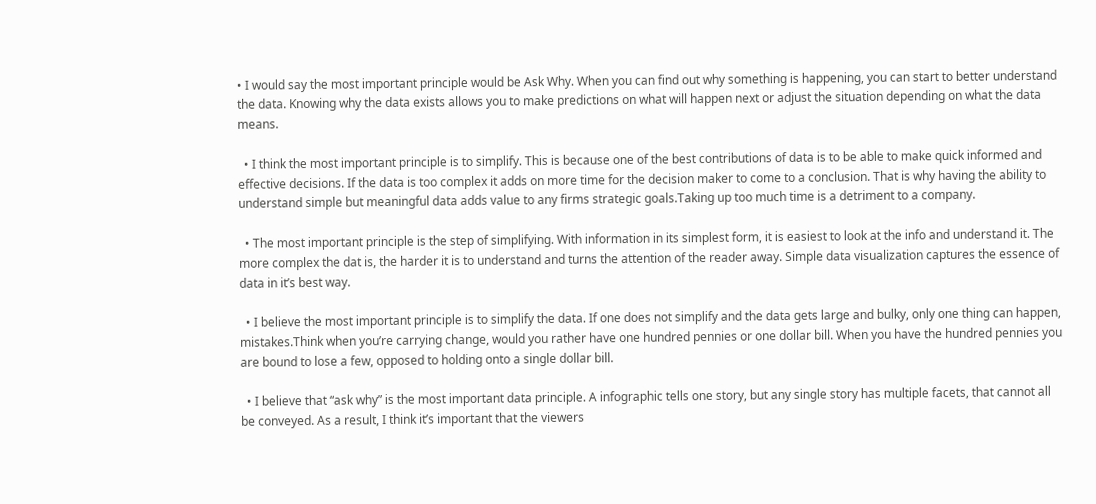• I would say the most important principle would be Ask Why. When you can find out why something is happening, you can start to better understand the data. Knowing why the data exists allows you to make predictions on what will happen next or adjust the situation depending on what the data means.

  • I think the most important principle is to simplify. This is because one of the best contributions of data is to be able to make quick informed and effective decisions. If the data is too complex it adds on more time for the decision maker to come to a conclusion. That is why having the ability to understand simple but meaningful data adds value to any firms strategic goals.Taking up too much time is a detriment to a company.

  • The most important principle is the step of simplifying. With information in its simplest form, it is easiest to look at the info and understand it. The more complex the dat is, the harder it is to understand and turns the attention of the reader away. Simple data visualization captures the essence of data in it’s best way.

  • I believe the most important principle is to simplify the data. If one does not simplify and the data gets large and bulky, only one thing can happen, mistakes.Think when you’re carrying change, would you rather have one hundred pennies or one dollar bill. When you have the hundred pennies you are bound to lose a few, opposed to holding onto a single dollar bill.

  • I believe that “ask why” is the most important data principle. A infographic tells one story, but any single story has multiple facets, that cannot all be conveyed. As a result, I think it’s important that the viewers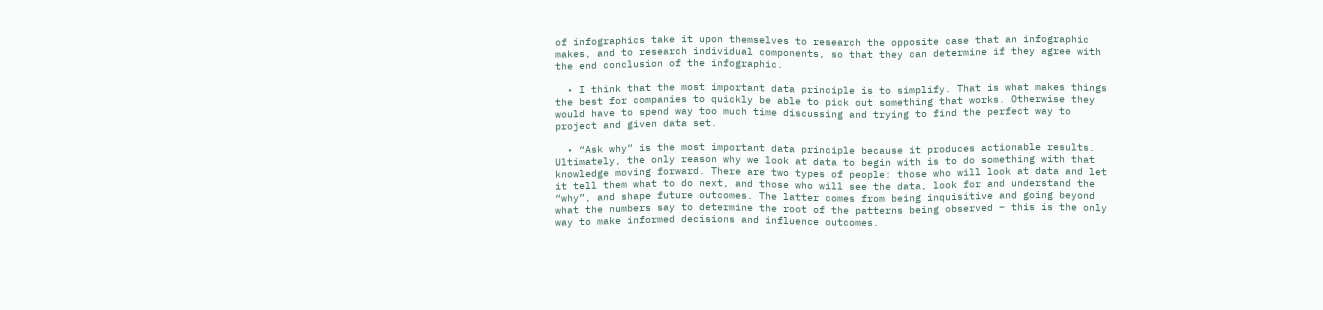of infographics take it upon themselves to research the opposite case that an infographic makes, and to research individual components, so that they can determine if they agree with the end conclusion of the infographic.

  • I think that the most important data principle is to simplify. That is what makes things the best for companies to quickly be able to pick out something that works. Otherwise they would have to spend way too much time discussing and trying to find the perfect way to project and given data set.

  • “Ask why” is the most important data principle because it produces actionable results. Ultimately, the only reason why we look at data to begin with is to do something with that knowledge moving forward. There are two types of people: those who will look at data and let it tell them what to do next, and those who will see the data, look for and understand the “why”, and shape future outcomes. The latter comes from being inquisitive and going beyond what the numbers say to determine the root of the patterns being observed – this is the only way to make informed decisions and influence outcomes.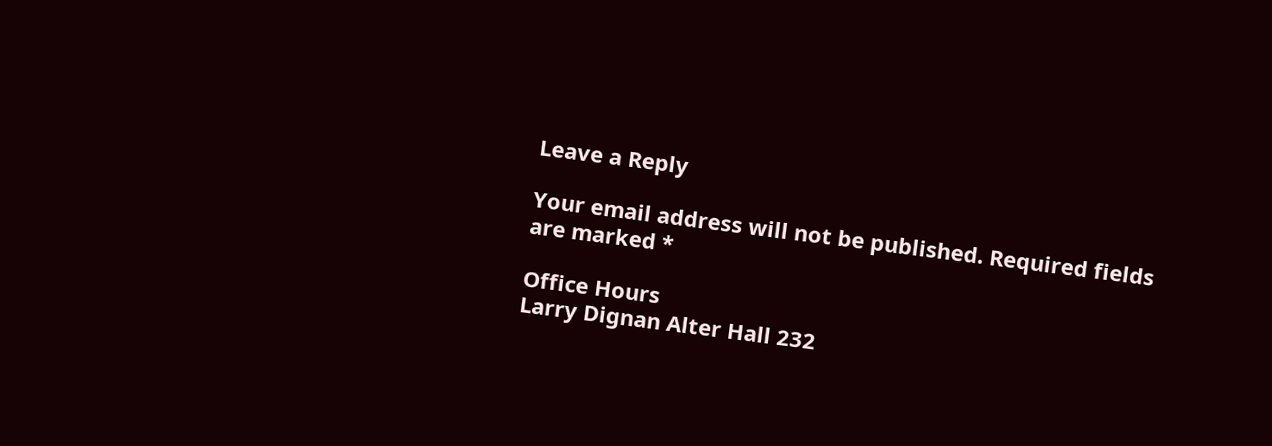Leave a Reply

Your email address will not be published. Required fields are marked *

Office Hours
Larry Dignan Alter Hall 232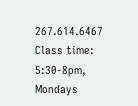267.614.6467 Class time: 5:30-8pm, Mondays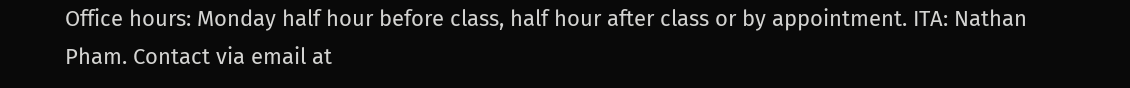Office hours: Monday half hour before class, half hour after class or by appointment. ITA: Nathan Pham. Contact via email at